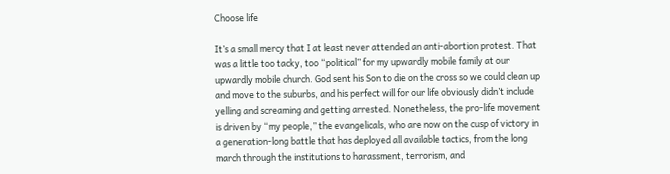Choose life

It’s a small mercy that I at least never attended an anti-abortion protest. That was a little too tacky, too “political” for my upwardly mobile family at our upwardly mobile church. God sent his Son to die on the cross so we could clean up and move to the suburbs, and his perfect will for our life obviously didn’t include yelling and screaming and getting arrested. Nonetheless, the pro-life movement is driven by “my people,” the evangelicals, who are now on the cusp of victory in a generation-long battle that has deployed all available tactics, from the long march through the institutions to harassment, terrorism, and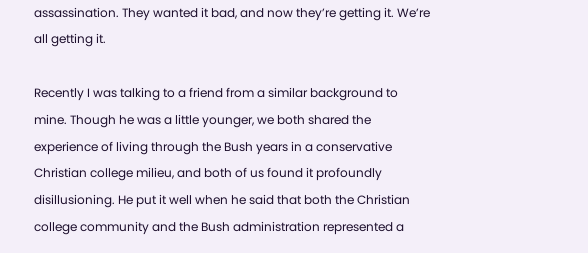assassination. They wanted it bad, and now they’re getting it. We’re all getting it.

Recently I was talking to a friend from a similar background to mine. Though he was a little younger, we both shared the experience of living through the Bush years in a conservative Christian college milieu, and both of us found it profoundly disillusioning. He put it well when he said that both the Christian college community and the Bush administration represented a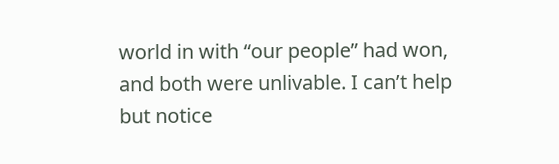world in with “our people” had won, and both were unlivable. I can’t help but notice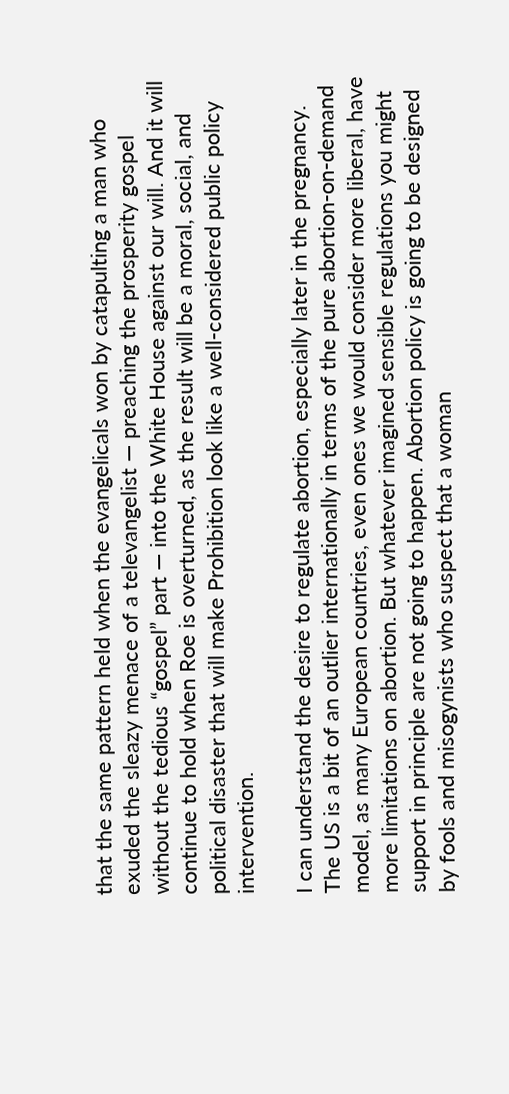that the same pattern held when the evangelicals won by catapulting a man who exuded the sleazy menace of a televangelist — preaching the prosperity gospel without the tedious “gospel” part — into the White House against our will. And it will continue to hold when Roe is overturned, as the result will be a moral, social, and political disaster that will make Prohibition look like a well-considered public policy intervention.

I can understand the desire to regulate abortion, especially later in the pregnancy. The US is a bit of an outlier internationally in terms of the pure abortion-on-demand model, as many European countries, even ones we would consider more liberal, have more limitations on abortion. But whatever imagined sensible regulations you might support in principle are not going to happen. Abortion policy is going to be designed by fools and misogynists who suspect that a woman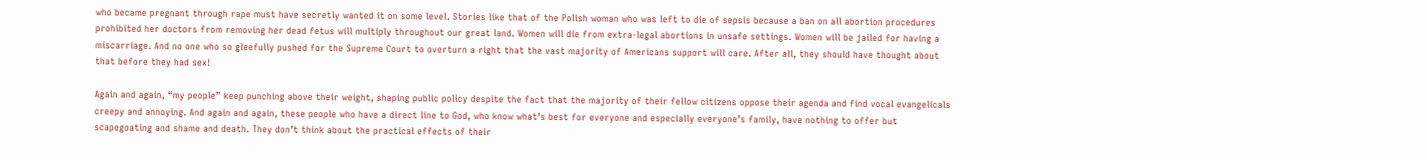who became pregnant through rape must have secretly wanted it on some level. Stories like that of the Polish woman who was left to die of sepsis because a ban on all abortion procedures prohibited her doctors from removing her dead fetus will multiply throughout our great land. Women will die from extra-legal abortions in unsafe settings. Women will be jailed for having a miscarriage. And no one who so gleefully pushed for the Supreme Court to overturn a right that the vast majority of Americans support will care. After all, they should have thought about that before they had sex!

Again and again, “my people” keep punching above their weight, shaping public policy despite the fact that the majority of their fellow citizens oppose their agenda and find vocal evangelicals creepy and annoying. And again and again, these people who have a direct line to God, who know what’s best for everyone and especially everyone’s family, have nothing to offer but scapegoating and shame and death. They don’t think about the practical effects of their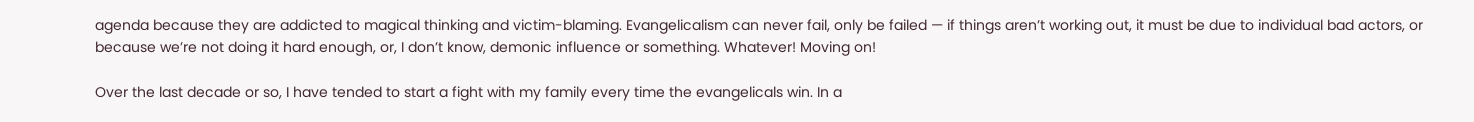agenda because they are addicted to magical thinking and victim-blaming. Evangelicalism can never fail, only be failed — if things aren’t working out, it must be due to individual bad actors, or because we’re not doing it hard enough, or, I don’t know, demonic influence or something. Whatever! Moving on!

Over the last decade or so, I have tended to start a fight with my family every time the evangelicals win. In a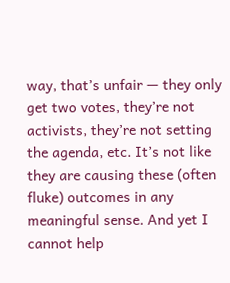way, that’s unfair — they only get two votes, they’re not activists, they’re not setting the agenda, etc. It’s not like they are causing these (often fluke) outcomes in any meaningful sense. And yet I cannot help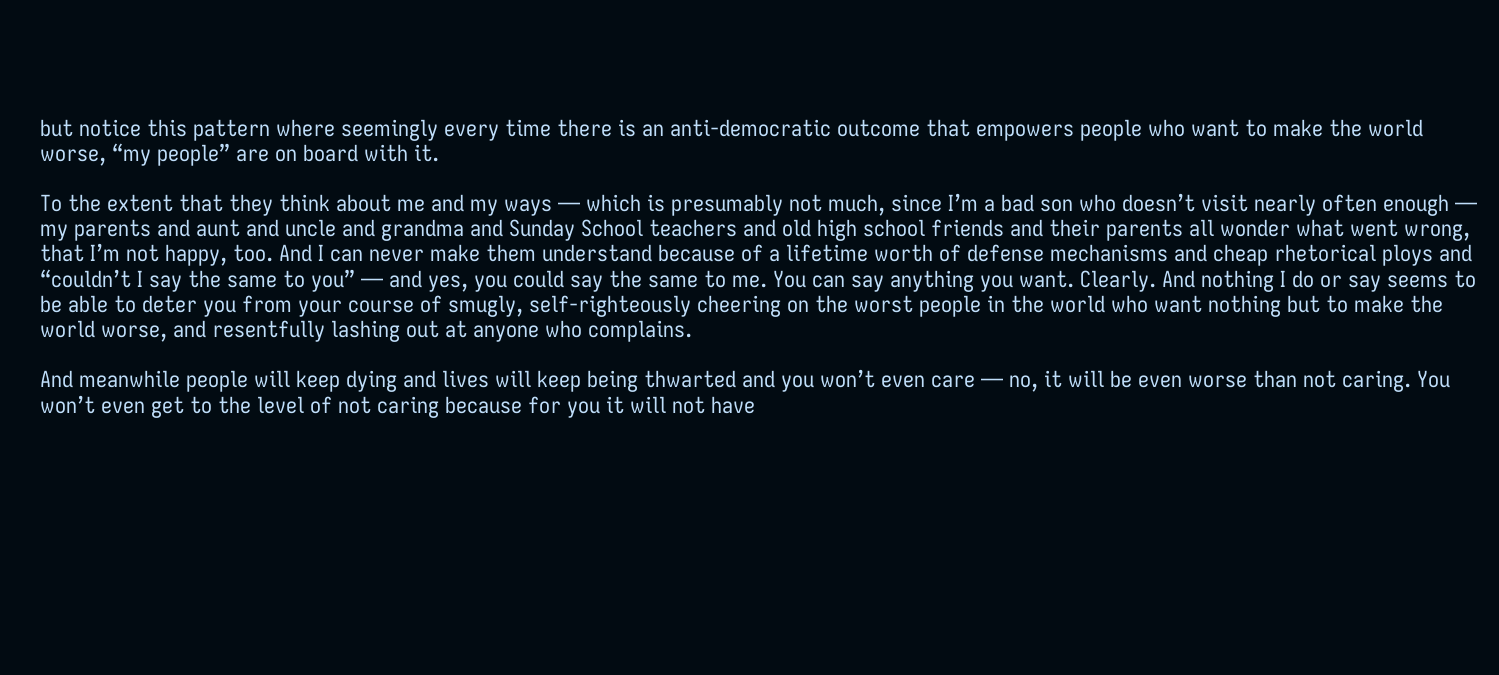but notice this pattern where seemingly every time there is an anti-democratic outcome that empowers people who want to make the world worse, “my people” are on board with it.

To the extent that they think about me and my ways — which is presumably not much, since I’m a bad son who doesn’t visit nearly often enough — my parents and aunt and uncle and grandma and Sunday School teachers and old high school friends and their parents all wonder what went wrong, that I’m not happy, too. And I can never make them understand because of a lifetime worth of defense mechanisms and cheap rhetorical ploys and “couldn’t I say the same to you” — and yes, you could say the same to me. You can say anything you want. Clearly. And nothing I do or say seems to be able to deter you from your course of smugly, self-righteously cheering on the worst people in the world who want nothing but to make the world worse, and resentfully lashing out at anyone who complains.

And meanwhile people will keep dying and lives will keep being thwarted and you won’t even care — no, it will be even worse than not caring. You won’t even get to the level of not caring because for you it will not have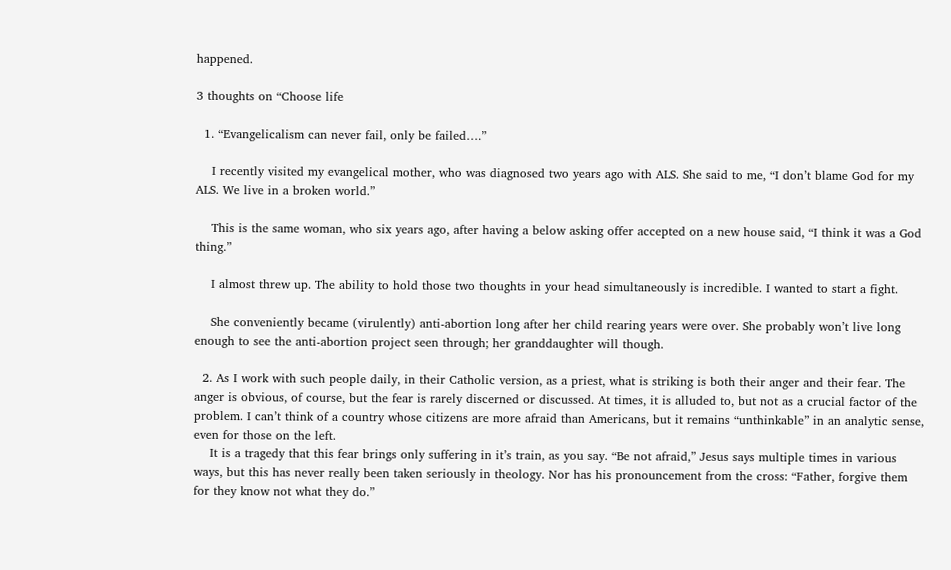happened.

3 thoughts on “Choose life

  1. “Evangelicalism can never fail, only be failed….”

    I recently visited my evangelical mother, who was diagnosed two years ago with ALS. She said to me, “I don’t blame God for my ALS. We live in a broken world.”

    This is the same woman, who six years ago, after having a below asking offer accepted on a new house said, “I think it was a God thing.”

    I almost threw up. The ability to hold those two thoughts in your head simultaneously is incredible. I wanted to start a fight.

    She conveniently became (virulently) anti-abortion long after her child rearing years were over. She probably won’t live long enough to see the anti-abortion project seen through; her granddaughter will though.

  2. As I work with such people daily, in their Catholic version, as a priest, what is striking is both their anger and their fear. The anger is obvious, of course, but the fear is rarely discerned or discussed. At times, it is alluded to, but not as a crucial factor of the problem. I can’t think of a country whose citizens are more afraid than Americans, but it remains “unthinkable” in an analytic sense, even for those on the left.
    It is a tragedy that this fear brings only suffering in it’s train, as you say. “Be not afraid,” Jesus says multiple times in various ways, but this has never really been taken seriously in theology. Nor has his pronouncement from the cross: “Father, forgive them for they know not what they do.”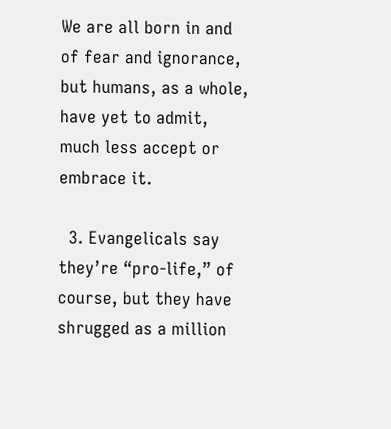We are all born in and of fear and ignorance, but humans, as a whole, have yet to admit, much less accept or embrace it.

  3. Evangelicals say they’re “pro-life,” of course, but they have shrugged as a million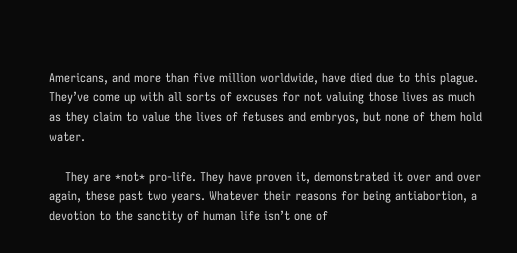Americans, and more than five million worldwide, have died due to this plague. They’ve come up with all sorts of excuses for not valuing those lives as much as they claim to value the lives of fetuses and embryos, but none of them hold water.

    They are *not* pro-life. They have proven it, demonstrated it over and over again, these past two years. Whatever their reasons for being antiabortion, a devotion to the sanctity of human life isn’t one of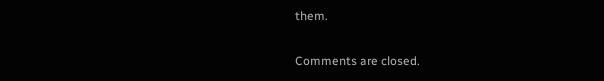them.

Comments are closed.